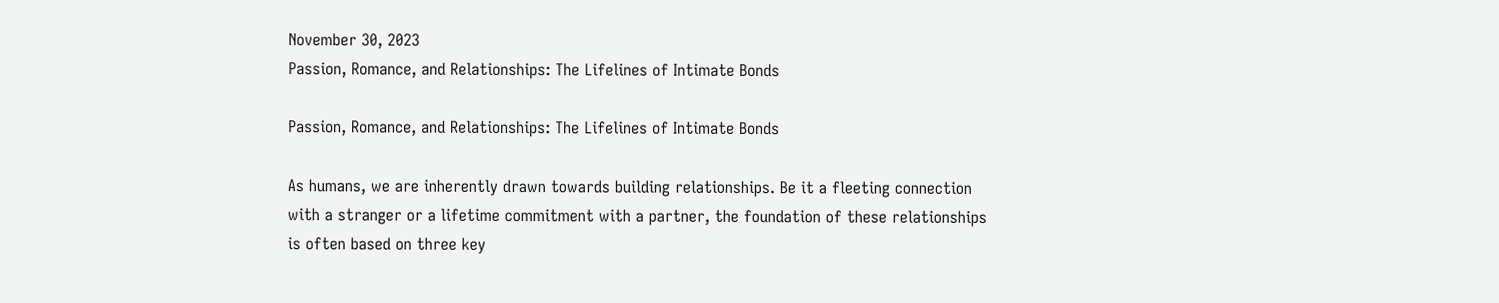November 30, 2023
Passion, Romance, and Relationships: The Lifelines of Intimate Bonds

Passion, Romance, and Relationships: The Lifelines of Intimate Bonds

As humans, we are inherently drawn towards building relationships. Be it a fleeting connection with a stranger or a lifetime commitment with a partner, the foundation of these relationships is often based on three key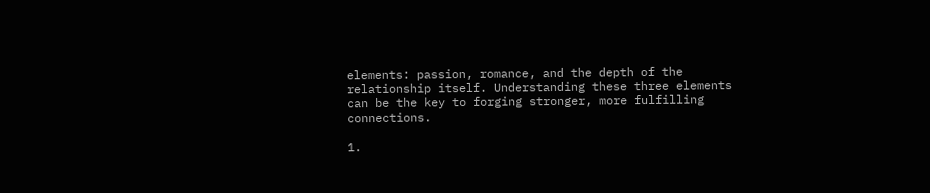elements: passion, romance, and the depth of the relationship itself. Understanding these three elements can be the key to forging stronger, more fulfilling connections.

1.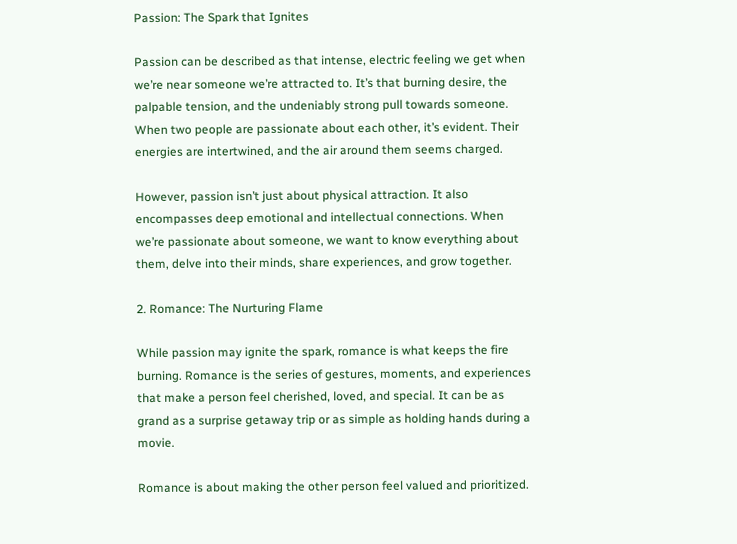Passion: The Spark that Ignites

Passion can be described as that intense, electric feeling we get when we’re near someone we’re attracted to. It’s that burning desire, the palpable tension, and the undeniably strong pull towards someone. When two people are passionate about each other, it’s evident. Their energies are intertwined, and the air around them seems charged.

However, passion isn’t just about physical attraction. It also encompasses deep emotional and intellectual connections. When we’re passionate about someone, we want to know everything about them, delve into their minds, share experiences, and grow together.

2. Romance: The Nurturing Flame

While passion may ignite the spark, romance is what keeps the fire burning. Romance is the series of gestures, moments, and experiences that make a person feel cherished, loved, and special. It can be as grand as a surprise getaway trip or as simple as holding hands during a movie.

Romance is about making the other person feel valued and prioritized.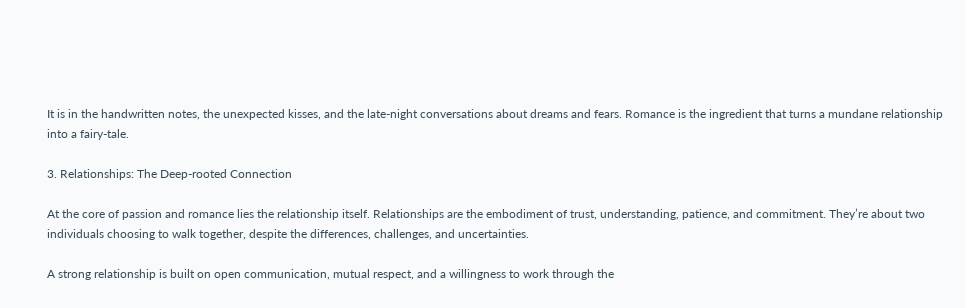It is in the handwritten notes, the unexpected kisses, and the late-night conversations about dreams and fears. Romance is the ingredient that turns a mundane relationship into a fairy-tale.

3. Relationships: The Deep-rooted Connection

At the core of passion and romance lies the relationship itself. Relationships are the embodiment of trust, understanding, patience, and commitment. They’re about two individuals choosing to walk together, despite the differences, challenges, and uncertainties.

A strong relationship is built on open communication, mutual respect, and a willingness to work through the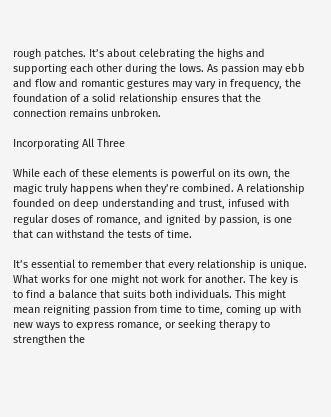rough patches. It’s about celebrating the highs and supporting each other during the lows. As passion may ebb and flow and romantic gestures may vary in frequency, the foundation of a solid relationship ensures that the connection remains unbroken.

Incorporating All Three

While each of these elements is powerful on its own, the magic truly happens when they’re combined. A relationship founded on deep understanding and trust, infused with regular doses of romance, and ignited by passion, is one that can withstand the tests of time.

It’s essential to remember that every relationship is unique. What works for one might not work for another. The key is to find a balance that suits both individuals. This might mean reigniting passion from time to time, coming up with new ways to express romance, or seeking therapy to strengthen the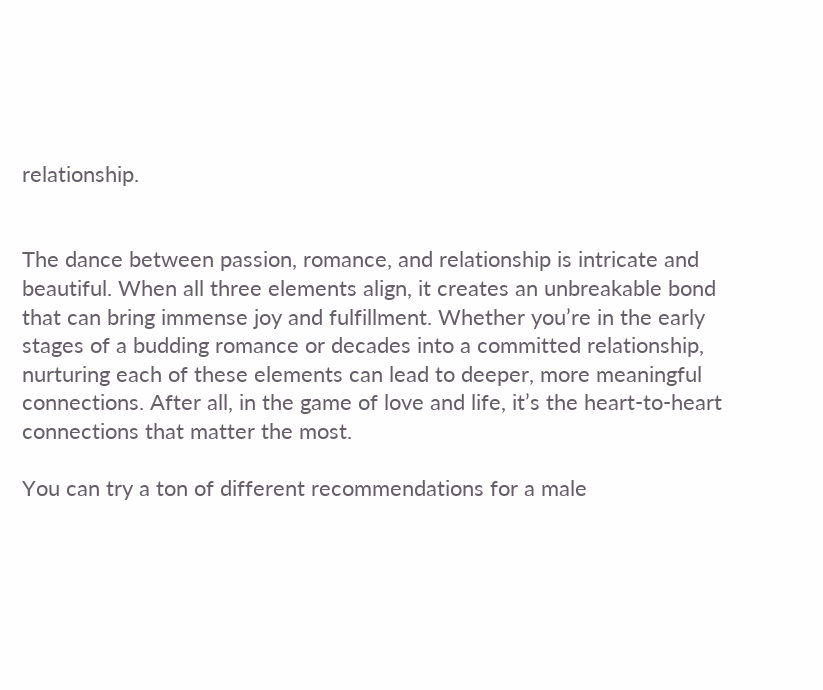relationship.


The dance between passion, romance, and relationship is intricate and beautiful. When all three elements align, it creates an unbreakable bond that can bring immense joy and fulfillment. Whether you’re in the early stages of a budding romance or decades into a committed relationship, nurturing each of these elements can lead to deeper, more meaningful connections. After all, in the game of love and life, it’s the heart-to-heart connections that matter the most.

You can try a ton of different recommendations for a male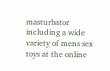masturbator including a wide variety of mens sex toys at the online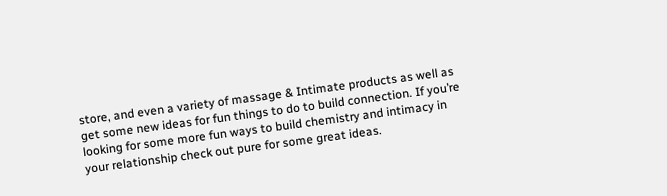store, and even a variety of massage & Intimate products as well as get some new ideas for fun things to do to build connection. If you’re looking for some more fun ways to build chemistry and intimacy in your relationship check out pure for some great ideas.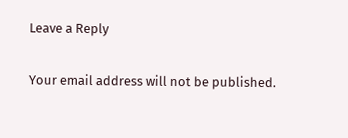Leave a Reply

Your email address will not be published.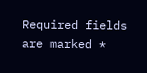Required fields are marked *